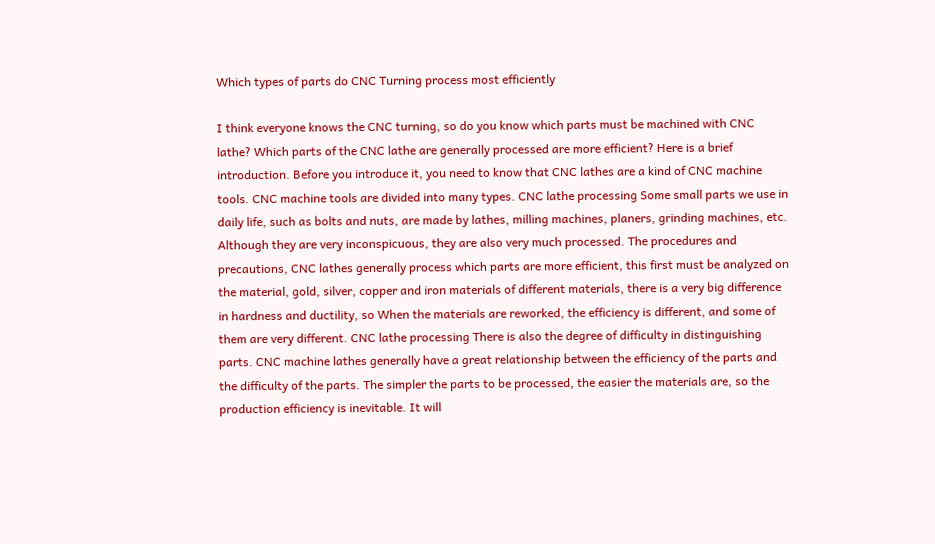Which types of parts do CNC Turning process most efficiently

I think everyone knows the CNC turning, so do you know which parts must be machined with CNC lathe? Which parts of the CNC lathe are generally processed are more efficient? Here is a brief introduction. Before you introduce it, you need to know that CNC lathes are a kind of CNC machine tools. CNC machine tools are divided into many types. CNC lathe processing Some small parts we use in daily life, such as bolts and nuts, are made by lathes, milling machines, planers, grinding machines, etc. Although they are very inconspicuous, they are also very much processed. The procedures and precautions, CNC lathes generally process which parts are more efficient, this first must be analyzed on the material, gold, silver, copper and iron materials of different materials, there is a very big difference in hardness and ductility, so When the materials are reworked, the efficiency is different, and some of them are very different. CNC lathe processing There is also the degree of difficulty in distinguishing parts. CNC machine lathes generally have a great relationship between the efficiency of the parts and the difficulty of the parts. The simpler the parts to be processed, the easier the materials are, so the production efficiency is inevitable. It will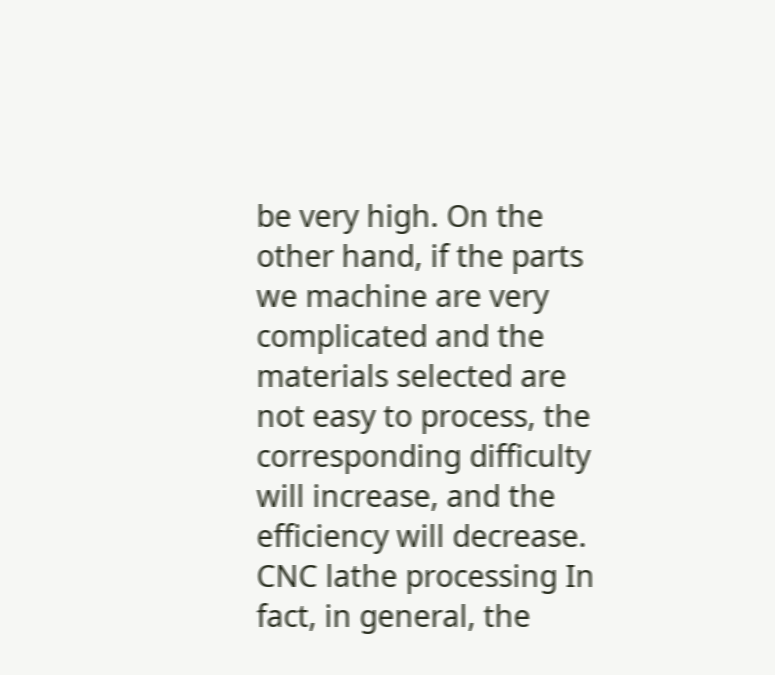be very high. On the other hand, if the parts we machine are very complicated and the materials selected are not easy to process, the corresponding difficulty will increase, and the efficiency will decrease. CNC lathe processing In fact, in general, the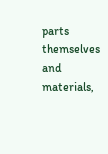parts themselves and materials,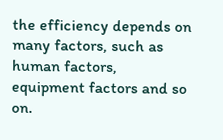the efficiency depends on many factors, such as human factors, equipment factors and so on.